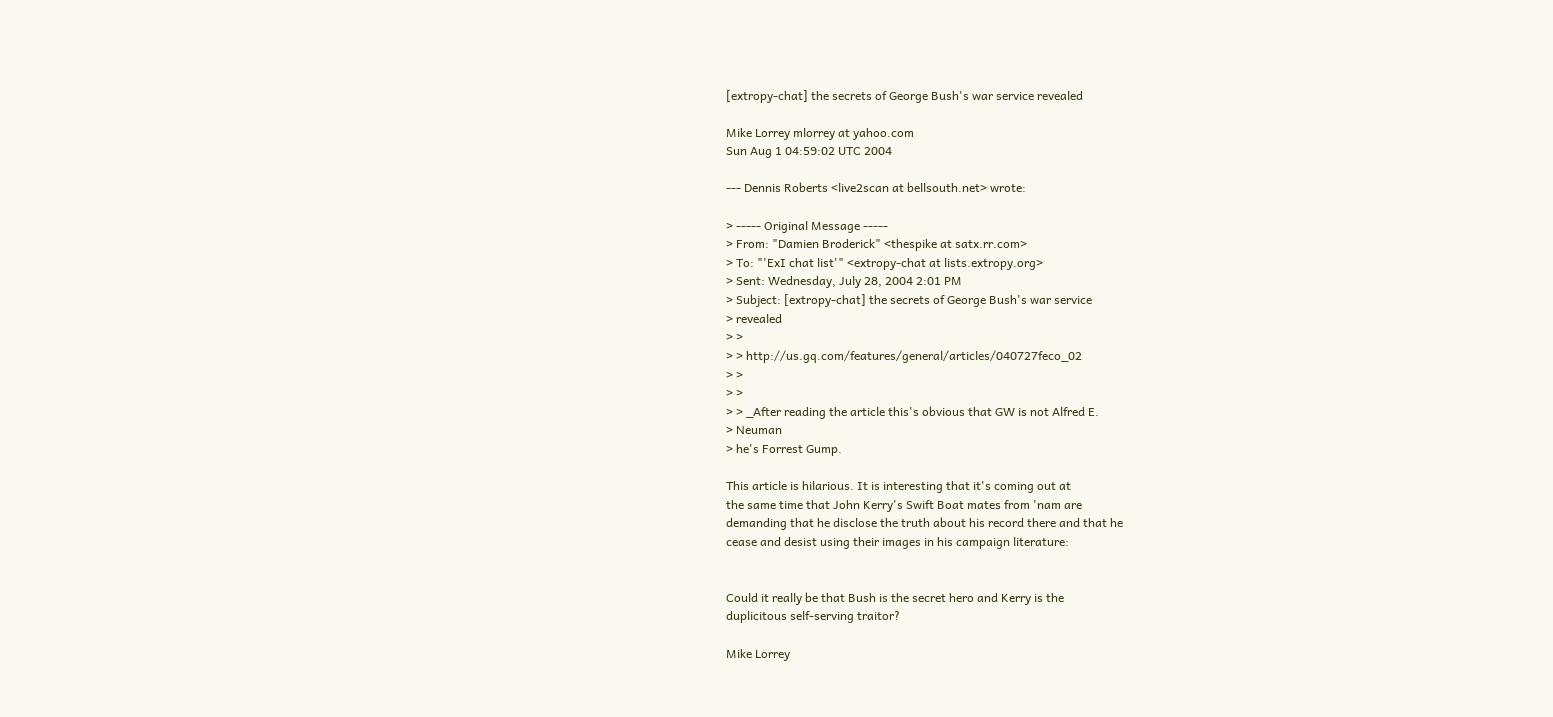[extropy-chat] the secrets of George Bush's war service revealed

Mike Lorrey mlorrey at yahoo.com
Sun Aug 1 04:59:02 UTC 2004

--- Dennis Roberts <live2scan at bellsouth.net> wrote:

> ----- Original Message -----
> From: "Damien Broderick" <thespike at satx.rr.com>
> To: "'ExI chat list'" <extropy-chat at lists.extropy.org>
> Sent: Wednesday, July 28, 2004 2:01 PM
> Subject: [extropy-chat] the secrets of George Bush's war service
> revealed
> >
> > http://us.gq.com/features/general/articles/040727feco_02
> >
> >
> > _After reading the article this's obvious that GW is not Alfred E.
> Neuman
> he's Forrest Gump.

This article is hilarious. It is interesting that it's coming out at
the same time that John Kerry's Swift Boat mates from 'nam are
demanding that he disclose the truth about his record there and that he
cease and desist using their images in his campaign literature:


Could it really be that Bush is the secret hero and Kerry is the
duplicitous self-serving traitor?

Mike Lorrey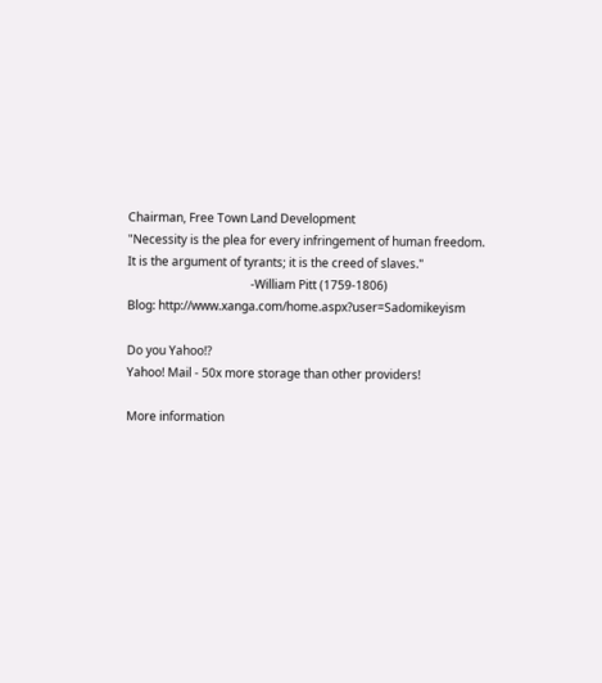Chairman, Free Town Land Development
"Necessity is the plea for every infringement of human freedom.
It is the argument of tyrants; it is the creed of slaves."
                                         -William Pitt (1759-1806)
Blog: http://www.xanga.com/home.aspx?user=Sadomikeyism

Do you Yahoo!?
Yahoo! Mail - 50x more storage than other providers!

More information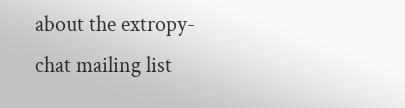about the extropy-chat mailing list